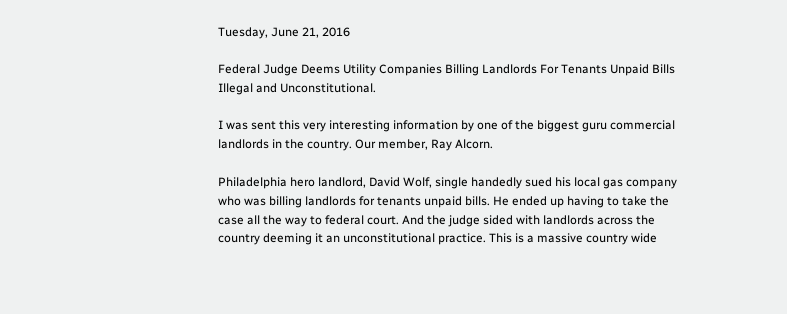Tuesday, June 21, 2016

Federal Judge Deems Utility Companies Billing Landlords For Tenants Unpaid Bills Illegal and Unconstitutional.

I was sent this very interesting information by one of the biggest guru commercial landlords in the country. Our member, Ray Alcorn.

Philadelphia hero landlord, David Wolf, single handedly sued his local gas company who was billing landlords for tenants unpaid bills. He ended up having to take the case all the way to federal court. And the judge sided with landlords across the country deeming it an unconstitutional practice. This is a massive country wide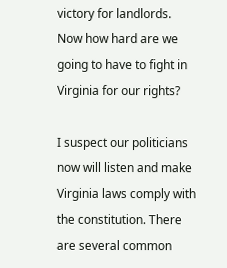victory for landlords. Now how hard are we going to have to fight in Virginia for our rights?

I suspect our politicians now will listen and make Virginia laws comply with the constitution. There are several common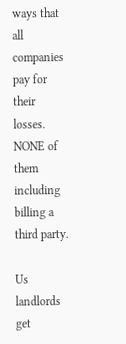ways that all companies pay for their losses. NONE of them including billing a third party.

Us landlords get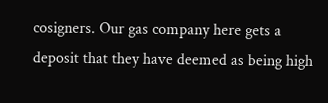cosigners. Our gas company here gets a deposit that they have deemed as being high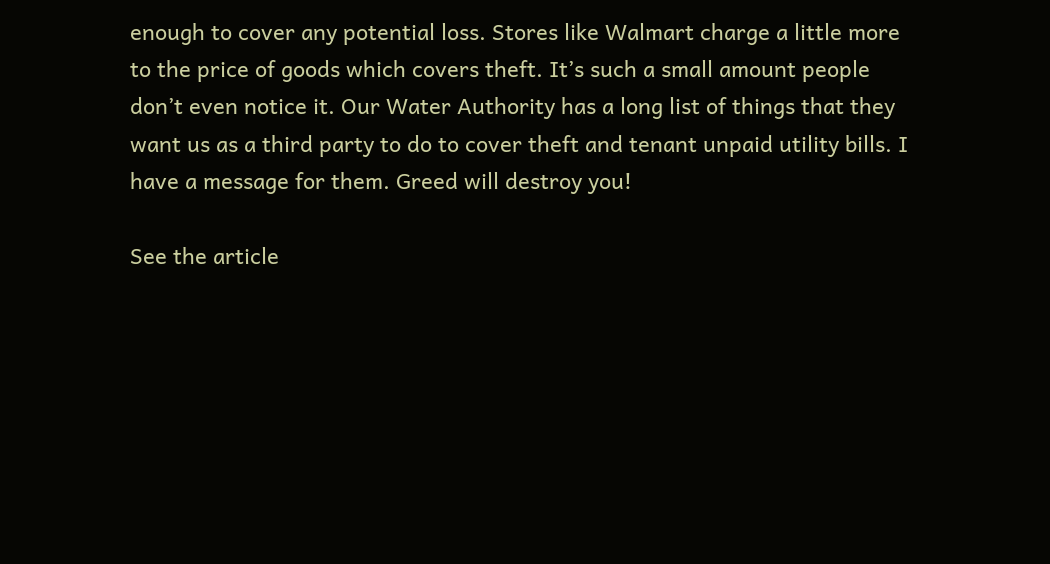enough to cover any potential loss. Stores like Walmart charge a little more to the price of goods which covers theft. It’s such a small amount people don’t even notice it. Our Water Authority has a long list of things that they want us as a third party to do to cover theft and tenant unpaid utility bills. I have a message for them. Greed will destroy you!

See the article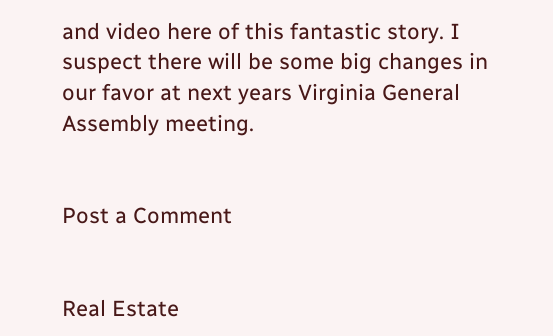and video here of this fantastic story. I suspect there will be some big changes in our favor at next years Virginia General Assembly meeting.


Post a Comment


Real Estate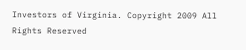Investors of Virginia. Copyright 2009 All Rights Reserved